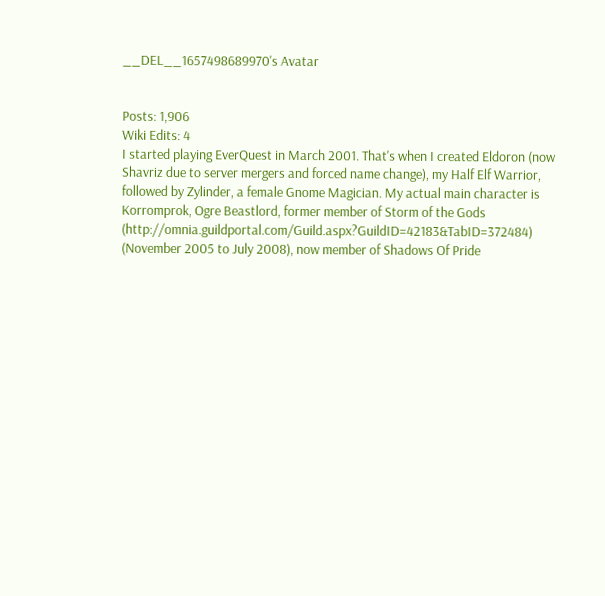__DEL__1657498689970's Avatar


Posts: 1,906
Wiki Edits: 4
I started playing EverQuest in March 2001. That's when I created Eldoron (now Shavriz due to server mergers and forced name change), my Half Elf Warrior, followed by Zylinder, a female Gnome Magician. My actual main character is Korromprok, Ogre Beastlord, former member of Storm of the Gods (http://omnia.guildportal.com/Guild.aspx?GuildID=42183&TabID=372484) (November 2005 to July 2008), now member of Shadows Of Pride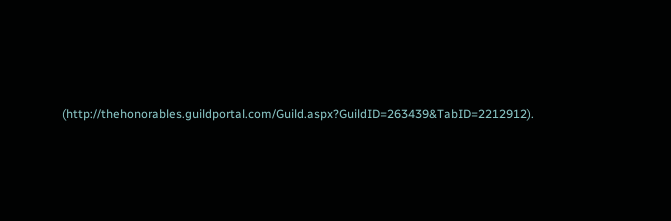(http://thehonorables.guildportal.com/Guild.aspx?GuildID=263439&TabID=2212912).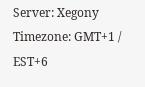Server: Xegony Timezone: GMT+1 / EST+6